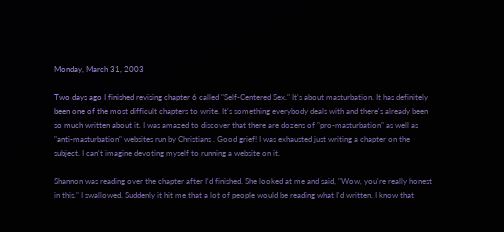Monday, March 31, 2003

Two days ago I finished revising chapter 6 called "Self-Centered Sex." It's about masturbation. It has definitely been one of the most difficult chapters to write. It's something everybody deals with and there's already been so much written about it. I was amazed to discover that there are dozens of "pro-masturbation" as well as "anti-masturbation" websites run by Christians . Good grief! I was exhausted just writing a chapter on the subject. I can't imagine devoting myself to running a website on it.

Shannon was reading over the chapter after I'd finished. She looked at me and said, "Wow, you're really honest in this." I swallowed. Suddenly it hit me that a lot of people would be reading what I'd written. I know that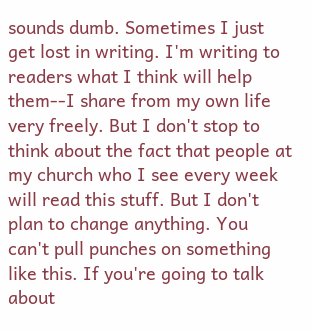sounds dumb. Sometimes I just get lost in writing. I'm writing to readers what I think will help them--I share from my own life very freely. But I don't stop to think about the fact that people at my church who I see every week will read this stuff. But I don't plan to change anything. You can't pull punches on something like this. If you're going to talk about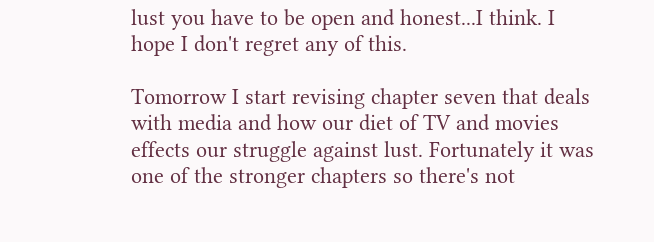lust you have to be open and honest...I think. I hope I don't regret any of this.

Tomorrow I start revising chapter seven that deals with media and how our diet of TV and movies effects our struggle against lust. Fortunately it was one of the stronger chapters so there's not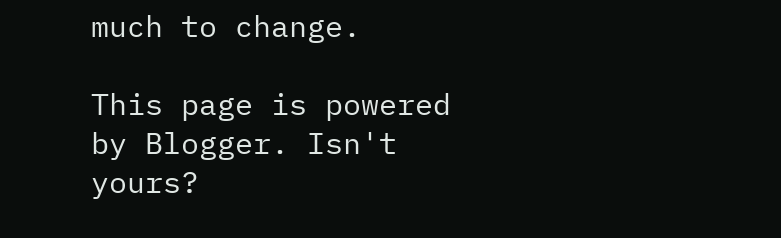much to change.

This page is powered by Blogger. Isn't yours?